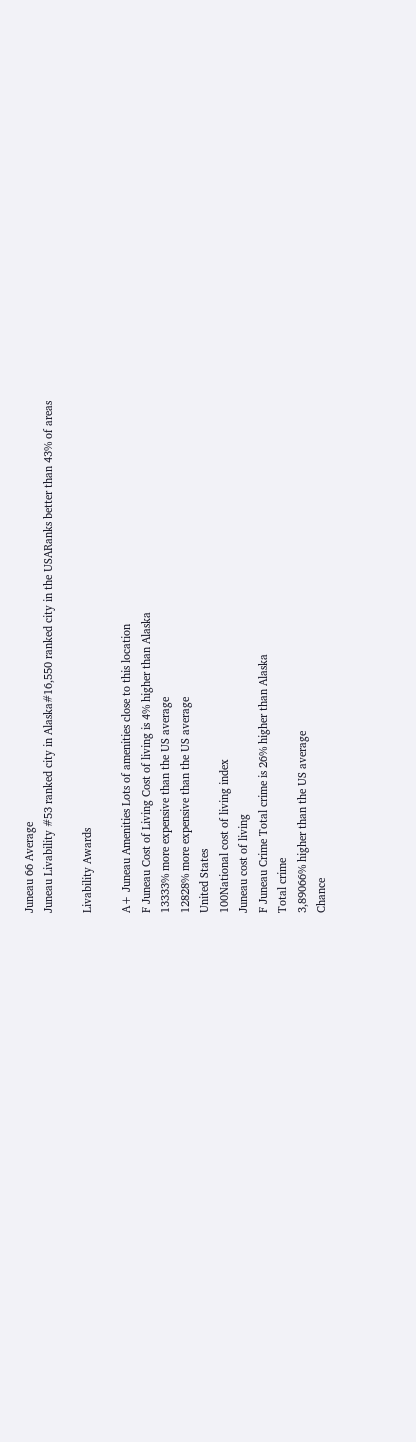Juneau 66 Average
Juneau Livability #53 ranked city in Alaska#16,550 ranked city in the USARanks better than 43% of areas

Livability Awards

A+ Juneau Amenities Lots of amenities close to this location
F Juneau Cost of Living Cost of living is 4% higher than Alaska
13333% more expensive than the US average
12828% more expensive than the US average
United States
100National cost of living index
Juneau cost of living
F Juneau Crime Total crime is 26% higher than Alaska
Total crime
3,89066% higher than the US average
Chance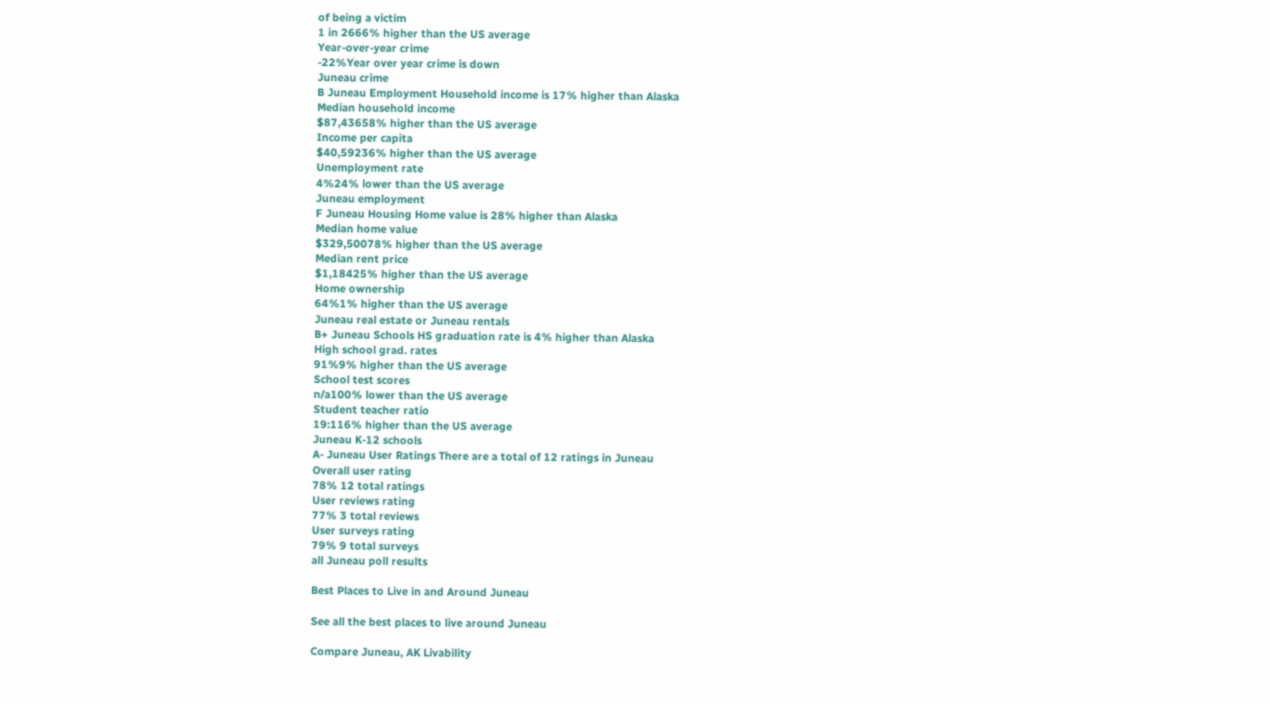of being a victim
1 in 2666% higher than the US average
Year-over-year crime
-22%Year over year crime is down
Juneau crime
B Juneau Employment Household income is 17% higher than Alaska
Median household income
$87,43658% higher than the US average
Income per capita
$40,59236% higher than the US average
Unemployment rate
4%24% lower than the US average
Juneau employment
F Juneau Housing Home value is 28% higher than Alaska
Median home value
$329,50078% higher than the US average
Median rent price
$1,18425% higher than the US average
Home ownership
64%1% higher than the US average
Juneau real estate or Juneau rentals
B+ Juneau Schools HS graduation rate is 4% higher than Alaska
High school grad. rates
91%9% higher than the US average
School test scores
n/a100% lower than the US average
Student teacher ratio
19:116% higher than the US average
Juneau K-12 schools
A- Juneau User Ratings There are a total of 12 ratings in Juneau
Overall user rating
78% 12 total ratings
User reviews rating
77% 3 total reviews
User surveys rating
79% 9 total surveys
all Juneau poll results

Best Places to Live in and Around Juneau

See all the best places to live around Juneau

Compare Juneau, AK Livability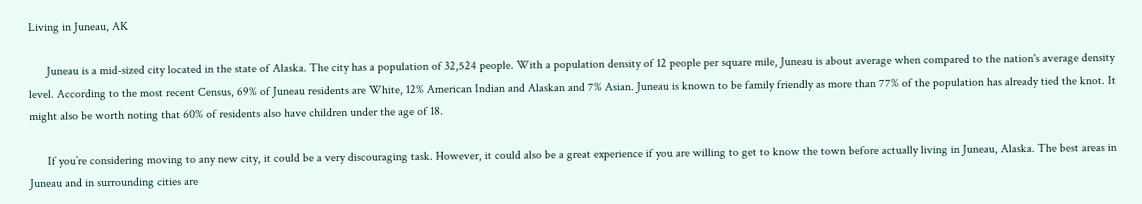Living in Juneau, AK

      Juneau is a mid-sized city located in the state of Alaska. The city has a population of 32,524 people. With a population density of 12 people per square mile, Juneau is about average when compared to the nation's average density level. According to the most recent Census, 69% of Juneau residents are White, 12% American Indian and Alaskan and 7% Asian. Juneau is known to be family friendly as more than 77% of the population has already tied the knot. It might also be worth noting that 60% of residents also have children under the age of 18.

      If you’re considering moving to any new city, it could be a very discouraging task. However, it could also be a great experience if you are willing to get to know the town before actually living in Juneau, Alaska. The best areas in Juneau and in surrounding cities are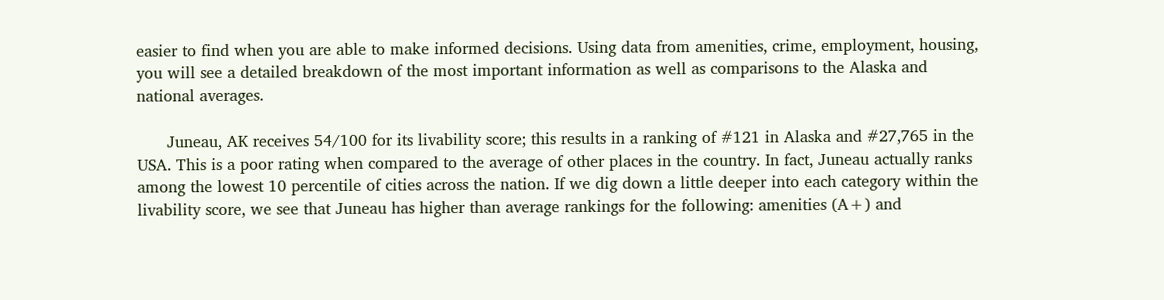easier to find when you are able to make informed decisions. Using data from amenities, crime, employment, housing, you will see a detailed breakdown of the most important information as well as comparisons to the Alaska and national averages.

      Juneau, AK receives 54/100 for its livability score; this results in a ranking of #121 in Alaska and #27,765 in the USA. This is a poor rating when compared to the average of other places in the country. In fact, Juneau actually ranks among the lowest 10 percentile of cities across the nation. If we dig down a little deeper into each category within the livability score, we see that Juneau has higher than average rankings for the following: amenities (A+) and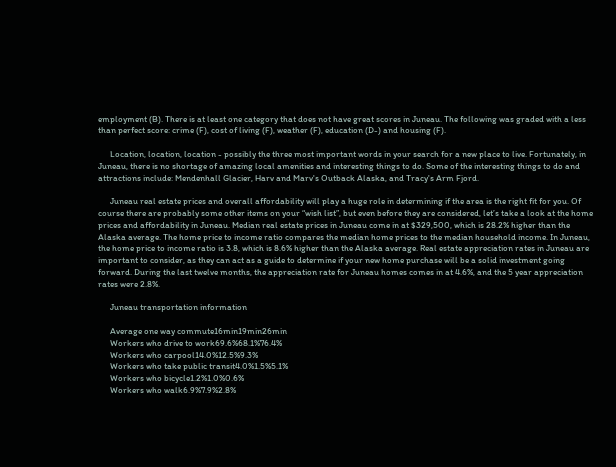employment (B). There is at least one category that does not have great scores in Juneau. The following was graded with a less than perfect score: crime (F), cost of living (F), weather (F), education (D-) and housing (F).

      Location, location, location - possibly the three most important words in your search for a new place to live. Fortunately, in Juneau, there is no shortage of amazing local amenities and interesting things to do. Some of the interesting things to do and attractions include: Mendenhall Glacier, Harv and Marv's Outback Alaska, and Tracy's Arm Fjord.

      Juneau real estate prices and overall affordability will play a huge role in determining if the area is the right fit for you. Of course there are probably some other items on your “wish list”, but even before they are considered, let’s take a look at the home prices and affordability in Juneau. Median real estate prices in Juneau come in at $329,500, which is 28.2% higher than the Alaska average. The home price to income ratio compares the median home prices to the median household income. In Juneau, the home price to income ratio is 3.8, which is 8.6% higher than the Alaska average. Real estate appreciation rates in Juneau are important to consider, as they can act as a guide to determine if your new home purchase will be a solid investment going forward. During the last twelve months, the appreciation rate for Juneau homes comes in at 4.6%, and the 5 year appreciation rates were 2.8%.

      Juneau transportation information

      Average one way commute16min19min26min
      Workers who drive to work69.6%68.1%76.4%
      Workers who carpool14.0%12.5%9.3%
      Workers who take public transit4.0%1.5%5.1%
      Workers who bicycle1.2%1.0%0.6%
      Workers who walk6.9%7.9%2.8%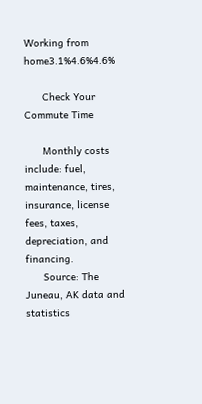Working from home3.1%4.6%4.6%

      Check Your Commute Time

      Monthly costs include: fuel, maintenance, tires, insurance, license fees, taxes, depreciation, and financing.
      Source: The Juneau, AK data and statistics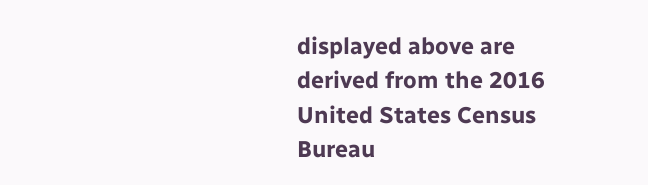displayed above are derived from the 2016 United States Census Bureau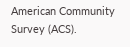American Community Survey (ACS).